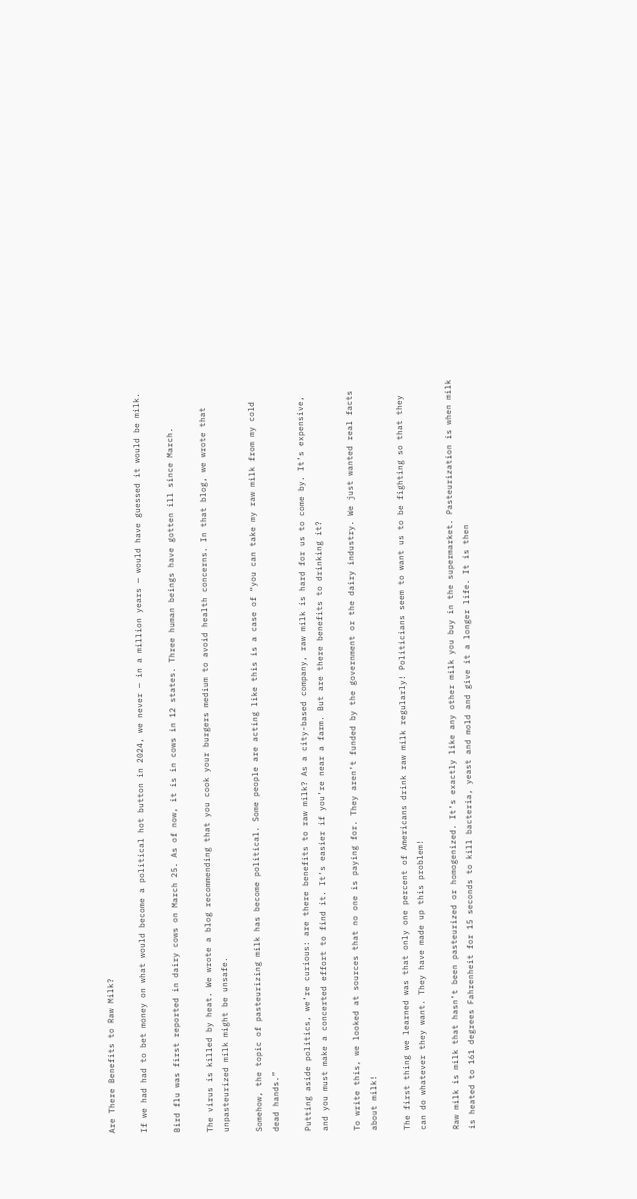Are There Benefits to Raw Milk?

If we had had to bet money on what would become a political hot button in 2024, we never — in a million years — would have guessed it would be milk.

Bird flu was first reported in dairy cows on March 25. As of now, it is in cows in 12 states. Three human beings have gotten ill since March.

The virus is killed by heat. We wrote a blog recommending that you cook your burgers medium to avoid health concerns. In that blog, we wrote that unpasteurized milk might be unsafe.

Somehow, the topic of pasteurizing milk has become political. Some people are acting like this is a case of “you can take my raw milk from my cold dead hands.”

Putting aside politics, we’re curious: are there benefits to raw milk? As a city-based company, raw milk is hard for us to come by. It’s expensive, and you must make a concerted effort to find it. It’s easier if you’re near a farm. But are there benefits to drinking it?

To write this, we looked at sources that no one is paying for. They aren’t funded by the government or the dairy industry. We just wanted real facts about milk!

The first thing we learned was that only one percent of Americans drink raw milk regularly! Politicians seem to want us to be fighting so that they can do whatever they want. They have made up this problem!

Raw milk is milk that hasn’t been pasteurized or homogenized. It’s exactly like any other milk you buy in the supermarket. Pasteurization is when milk is heated to 161 degrees Fahrenheit for 15 seconds to kill bacteria, yeast and mold and give it a longer life. It is then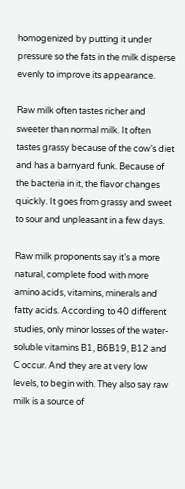homogenized by putting it under pressure so the fats in the milk disperse evenly to improve its appearance.

Raw milk often tastes richer and sweeter than normal milk. It often tastes grassy because of the cow’s diet and has a barnyard funk. Because of the bacteria in it, the flavor changes quickly. It goes from grassy and sweet to sour and unpleasant in a few days.

Raw milk proponents say it’s a more natural, complete food with more amino acids, vitamins, minerals and fatty acids. According to 40 different studies, only minor losses of the water-soluble vitamins B1, B6B19, B12 and C occur. And they are at very low levels, to begin with. They also say raw milk is a source of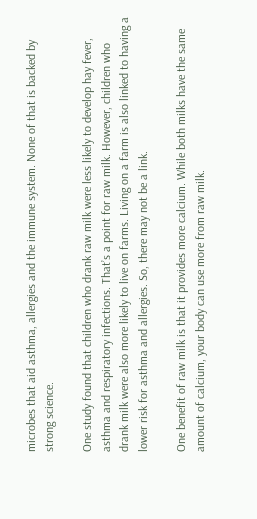microbes that aid asthma, allergies and the immune system. None of that is backed by strong science.

One study found that children who drank raw milk were less likely to develop hay fever, asthma and respiratory infections. That’s a point for raw milk. However, children who drank milk were also more likely to live on farms. Living on a farm is also linked to having a lower risk for asthma and allergies. So, there may not be a link.

One benefit of raw milk is that it provides more calcium. While both milks have the same amount of calcium, your body can use more from raw milk.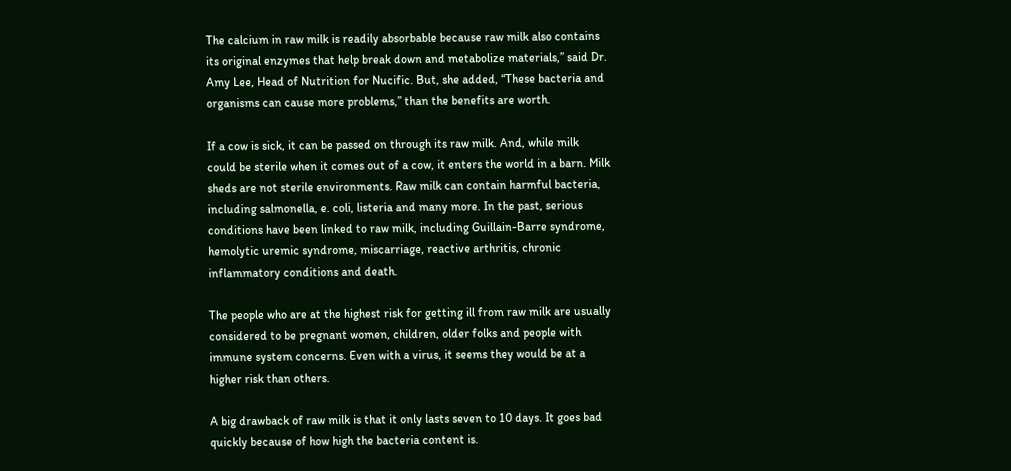The calcium in raw milk is readily absorbable because raw milk also contains its original enzymes that help break down and metabolize materials,” said Dr. Amy Lee, Head of Nutrition for Nucific. But, she added, “These bacteria and organisms can cause more problems,” than the benefits are worth.

If a cow is sick, it can be passed on through its raw milk. And, while milk could be sterile when it comes out of a cow, it enters the world in a barn. Milk sheds are not sterile environments. Raw milk can contain harmful bacteria, including salmonella, e. coli, listeria and many more. In the past, serious conditions have been linked to raw milk, including Guillain-Barre syndrome, hemolytic uremic syndrome, miscarriage, reactive arthritis, chronic inflammatory conditions and death.

The people who are at the highest risk for getting ill from raw milk are usually considered to be pregnant women, children, older folks and people with immune system concerns. Even with a virus, it seems they would be at a higher risk than others.

A big drawback of raw milk is that it only lasts seven to 10 days. It goes bad quickly because of how high the bacteria content is.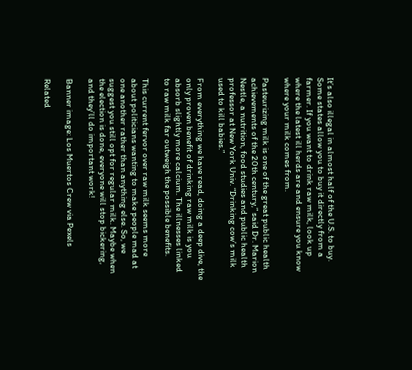It’s also illegal in almost half of the U.S. to buy. Some states allow you to buy it directly from a farmer. If you want to drink raw milk, look up where the latest ill herds are and ensure you know where your milk comes from.

Pasteurizing milk is one of the great public health achievements of the 20th century,” said Dr. Marion Nestle, a nutrition, food studies and public health professor at New York Univ. “Drinking cow’s milk used to kill babies.”

From everything we have read, doing a deep dive, the only proven benefit of drinking raw milk is you absorb slightly more calcium. The illnesses linked to raw milk far outweigh the possible benefits.

This current fervor over raw milk seems more about politicians wanting to make people mad at one another rather than anything else. So, we suggest you still opt for regular milk. Maybe when the election is done, everyone will stop bickering, and they’ll do important work!

Banner image: Los Muertos Crew via Pexels

Related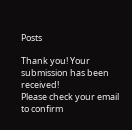Posts

Thank you! Your submission has been received!
Please check your email to confirm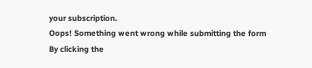your subscription.
Oops! Something went wrong while submitting the form
By clicking the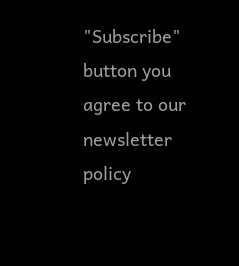"Subscribe" button you agree to our newsletter policy